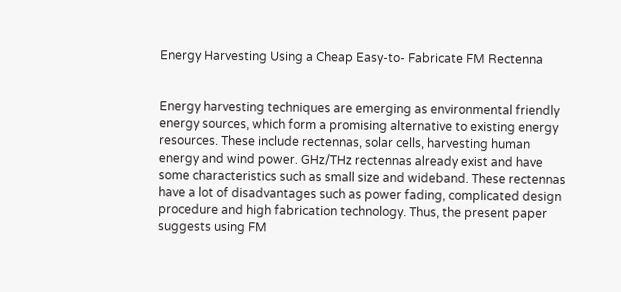Energy Harvesting Using a Cheap Easy-to- Fabricate FM Rectenna


Energy harvesting techniques are emerging as environmental friendly energy sources, which form a promising alternative to existing energy resources. These include rectennas, solar cells, harvesting human energy and wind power. GHz/THz rectennas already exist and have some characteristics such as small size and wideband. These rectennas have a lot of disadvantages such as power fading, complicated design procedure and high fabrication technology. Thus, the present paper suggests using FM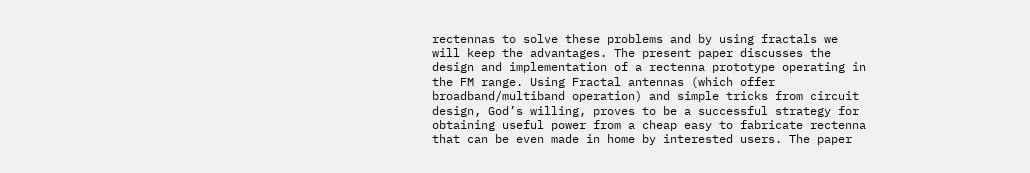rectennas to solve these problems and by using fractals we will keep the advantages. The present paper discusses the design and implementation of a rectenna prototype operating in the FM range. Using Fractal antennas (which offer broadband/multiband operation) and simple tricks from circuit design, God’s willing, proves to be a successful strategy for obtaining useful power from a cheap easy to fabricate rectenna that can be even made in home by interested users. The paper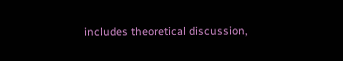includes theoretical discussion,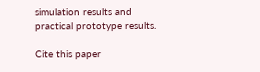simulation results and practical prototype results.

Cite this paper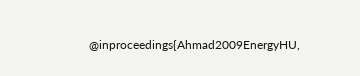@inproceedings{Ahmad2009EnergyHU,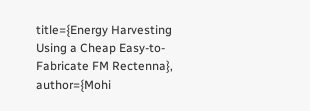title={Energy Harvesting Using a Cheap Easy-to- Fabricate FM Rectenna}, author={Mohi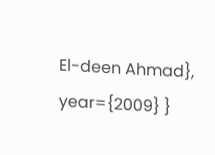El-deen Ahmad}, year={2009} }